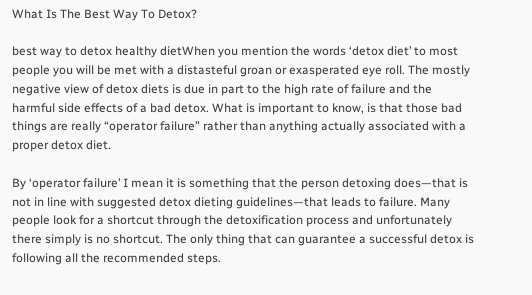What Is The Best Way To Detox?

best way to detox healthy dietWhen you mention the words ‘detox diet’ to most people you will be met with a distasteful groan or exasperated eye roll. The mostly negative view of detox diets is due in part to the high rate of failure and the harmful side effects of a bad detox. What is important to know, is that those bad things are really “operator failure” rather than anything actually associated with a proper detox diet.

By ‘operator failure’ I mean it is something that the person detoxing does—that is not in line with suggested detox dieting guidelines—that leads to failure. Many people look for a shortcut through the detoxification process and unfortunately there simply is no shortcut. The only thing that can guarantee a successful detox is following all the recommended steps.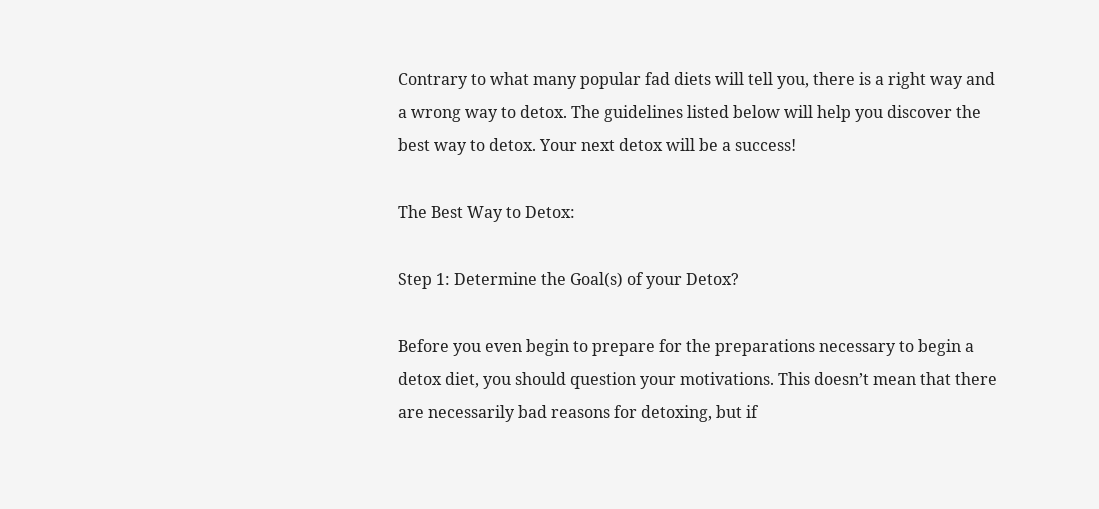Contrary to what many popular fad diets will tell you, there is a right way and a wrong way to detox. The guidelines listed below will help you discover the best way to detox. Your next detox will be a success!

The Best Way to Detox:

Step 1: Determine the Goal(s) of your Detox?

Before you even begin to prepare for the preparations necessary to begin a detox diet, you should question your motivations. This doesn’t mean that there are necessarily bad reasons for detoxing, but if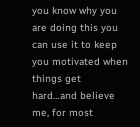you know why you are doing this you can use it to keep you motivated when things get hard…and believe me, for most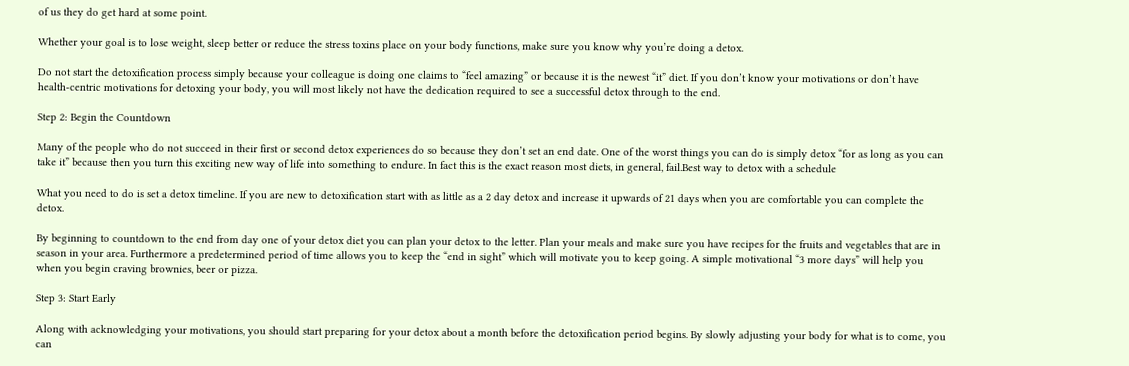of us they do get hard at some point.

Whether your goal is to lose weight, sleep better or reduce the stress toxins place on your body functions, make sure you know why you’re doing a detox.

Do not start the detoxification process simply because your colleague is doing one claims to “feel amazing” or because it is the newest “it” diet. If you don’t know your motivations or don’t have health-centric motivations for detoxing your body, you will most likely not have the dedication required to see a successful detox through to the end.

Step 2: Begin the Countdown

Many of the people who do not succeed in their first or second detox experiences do so because they don’t set an end date. One of the worst things you can do is simply detox “for as long as you can take it” because then you turn this exciting new way of life into something to endure. In fact this is the exact reason most diets, in general, fail.Best way to detox with a schedule

What you need to do is set a detox timeline. If you are new to detoxification start with as little as a 2 day detox and increase it upwards of 21 days when you are comfortable you can complete the detox.

By beginning to countdown to the end from day one of your detox diet you can plan your detox to the letter. Plan your meals and make sure you have recipes for the fruits and vegetables that are in season in your area. Furthermore a predetermined period of time allows you to keep the “end in sight” which will motivate you to keep going. A simple motivational “3 more days” will help you when you begin craving brownies, beer or pizza.

Step 3: Start Early

Along with acknowledging your motivations, you should start preparing for your detox about a month before the detoxification period begins. By slowly adjusting your body for what is to come, you can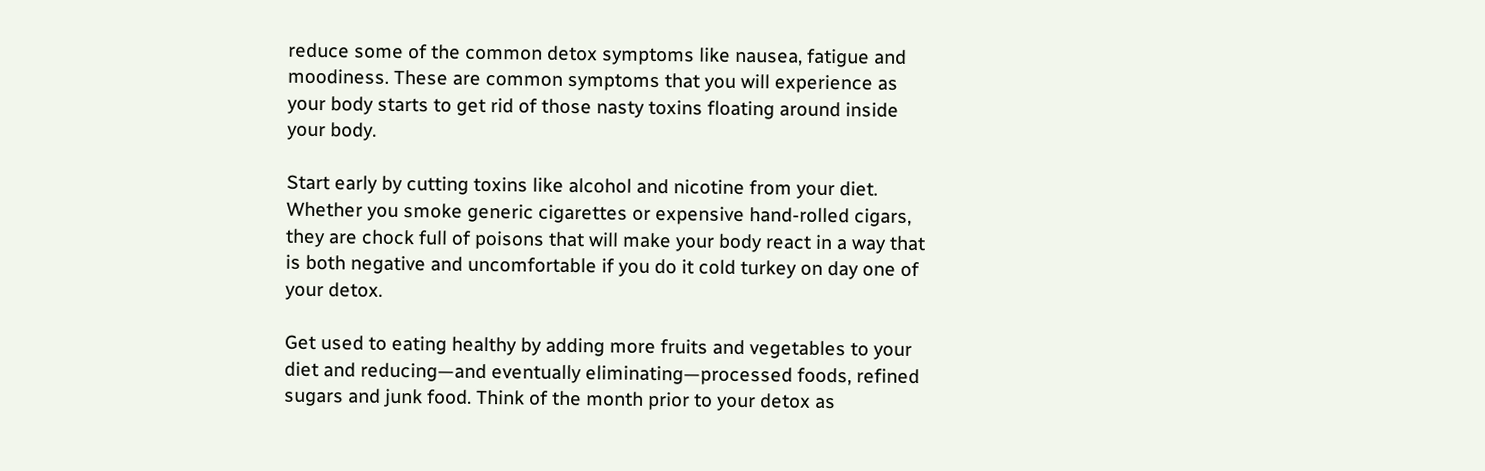reduce some of the common detox symptoms like nausea, fatigue and moodiness. These are common symptoms that you will experience as your body starts to get rid of those nasty toxins floating around inside your body.

Start early by cutting toxins like alcohol and nicotine from your diet. Whether you smoke generic cigarettes or expensive hand-rolled cigars, they are chock full of poisons that will make your body react in a way that is both negative and uncomfortable if you do it cold turkey on day one of your detox.

Get used to eating healthy by adding more fruits and vegetables to your diet and reducing—and eventually eliminating—processed foods, refined sugars and junk food. Think of the month prior to your detox as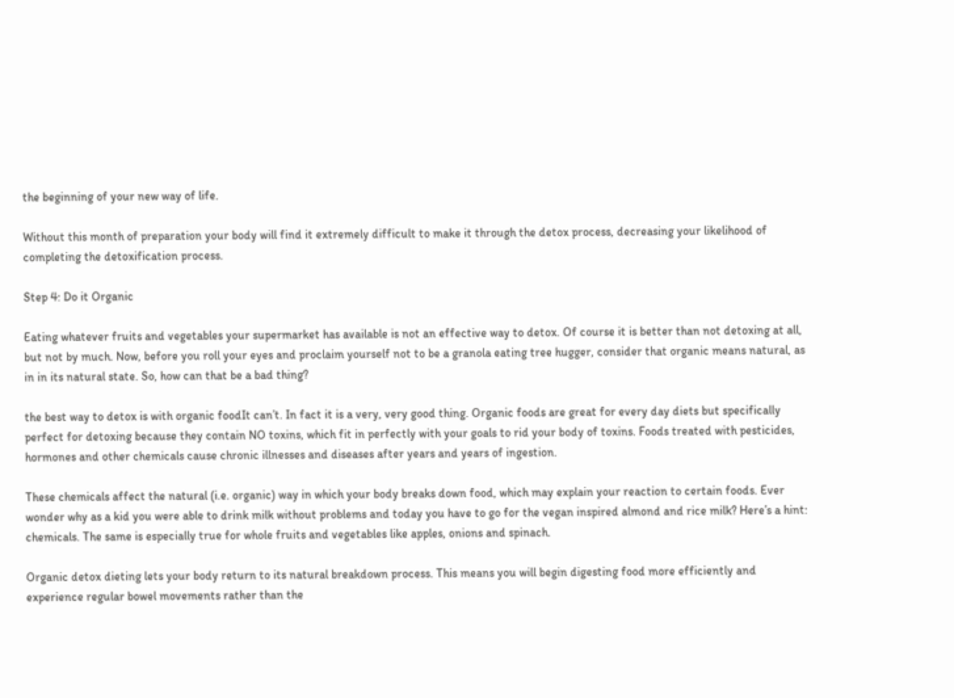the beginning of your new way of life.

Without this month of preparation your body will find it extremely difficult to make it through the detox process, decreasing your likelihood of completing the detoxification process.

Step 4: Do it Organic

Eating whatever fruits and vegetables your supermarket has available is not an effective way to detox. Of course it is better than not detoxing at all, but not by much. Now, before you roll your eyes and proclaim yourself not to be a granola eating tree hugger, consider that organic means natural, as in in its natural state. So, how can that be a bad thing?

the best way to detox is with organic foodIt can’t. In fact it is a very, very good thing. Organic foods are great for every day diets but specifically perfect for detoxing because they contain NO toxins, which fit in perfectly with your goals to rid your body of toxins. Foods treated with pesticides, hormones and other chemicals cause chronic illnesses and diseases after years and years of ingestion.

These chemicals affect the natural (i.e. organic) way in which your body breaks down food, which may explain your reaction to certain foods. Ever wonder why as a kid you were able to drink milk without problems and today you have to go for the vegan inspired almond and rice milk? Here’s a hint: chemicals. The same is especially true for whole fruits and vegetables like apples, onions and spinach.

Organic detox dieting lets your body return to its natural breakdown process. This means you will begin digesting food more efficiently and experience regular bowel movements rather than the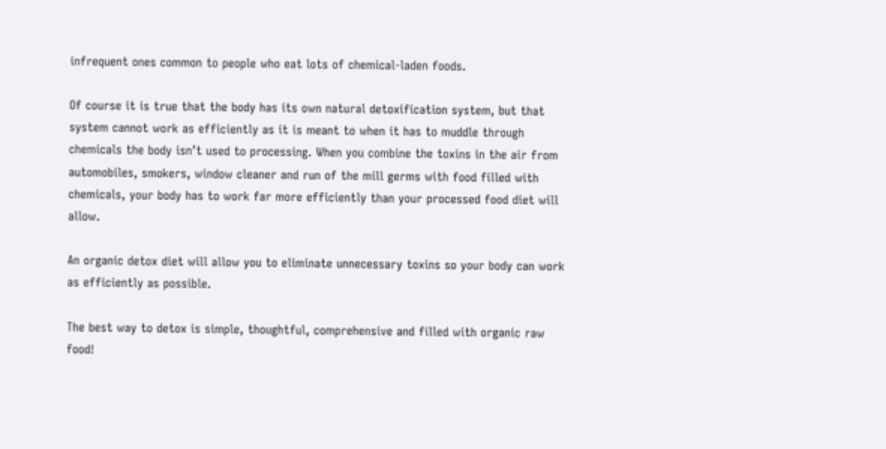infrequent ones common to people who eat lots of chemical-laden foods.

Of course it is true that the body has its own natural detoxification system, but that system cannot work as efficiently as it is meant to when it has to muddle through chemicals the body isn’t used to processing. When you combine the toxins in the air from automobiles, smokers, window cleaner and run of the mill germs with food filled with chemicals, your body has to work far more efficiently than your processed food diet will allow.

An organic detox diet will allow you to eliminate unnecessary toxins so your body can work as efficiently as possible.

The best way to detox is simple, thoughtful, comprehensive and filled with organic raw food!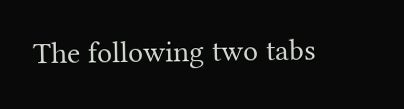The following two tabs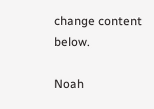change content below.

Noah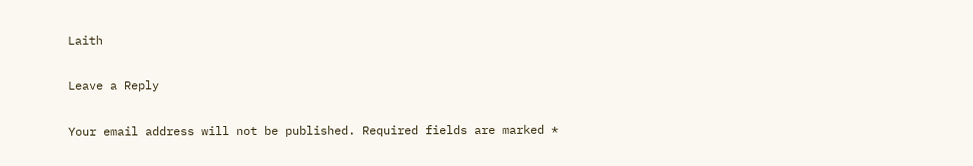Laith

Leave a Reply

Your email address will not be published. Required fields are marked *